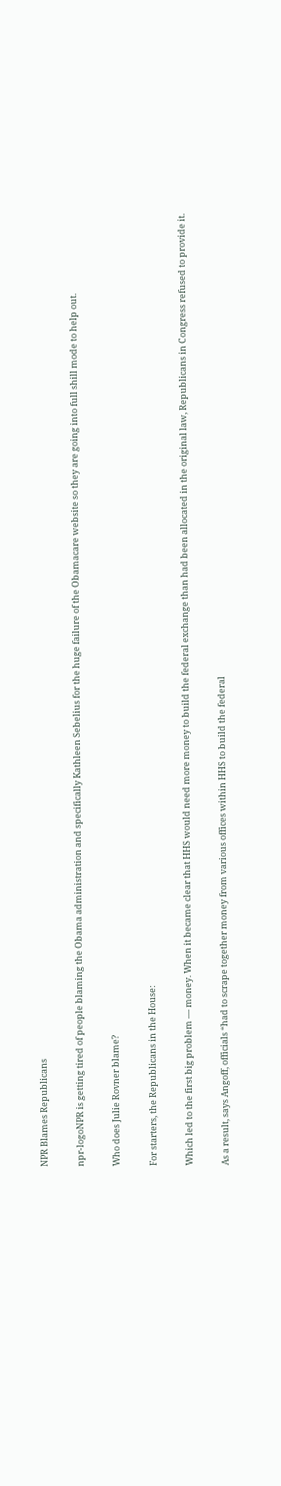NPR Blames Republicans

npr-logoNPR is getting tired of people blaming the Obama administration and specifically Kathleen Sebelius for the huge failure of the Obamacare website so they are going into full shill mode to help out.

Who does Julie Rovner blame?

For starters, the Republicans in the House:

Which led to the first big problem — money. When it became clear that HHS would need more money to build the federal exchange than had been allocated in the original law, Republicans in Congress refused to provide it.

As a result, says Angoff, officials “had to scrape together money from various offices within HHS to build the federal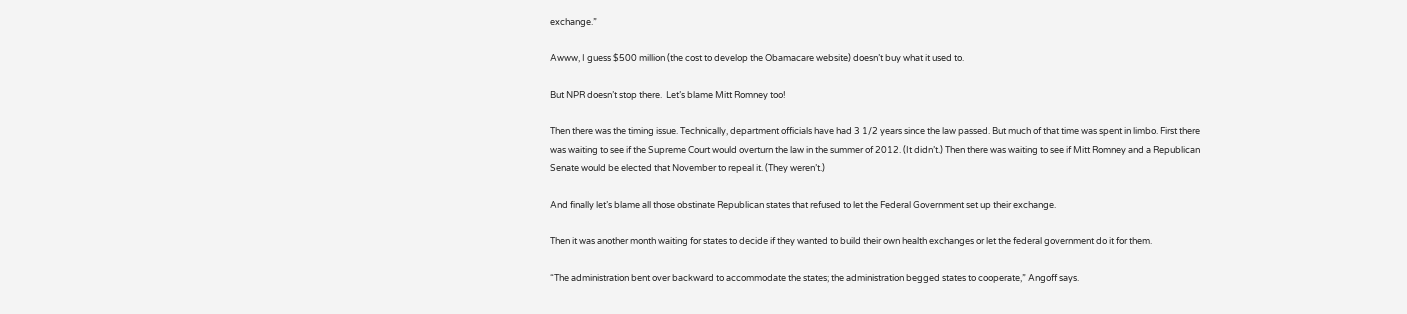exchange.”

Awww, I guess $500 million (the cost to develop the Obamacare website) doesn’t buy what it used to.

But NPR doesn’t stop there.  Let’s blame Mitt Romney too!

Then there was the timing issue. Technically, department officials have had 3 1/2 years since the law passed. But much of that time was spent in limbo. First there was waiting to see if the Supreme Court would overturn the law in the summer of 2012. (It didn’t.) Then there was waiting to see if Mitt Romney and a Republican Senate would be elected that November to repeal it. (They weren’t.)

And finally let’s blame all those obstinate Republican states that refused to let the Federal Government set up their exchange.

Then it was another month waiting for states to decide if they wanted to build their own health exchanges or let the federal government do it for them.

“The administration bent over backward to accommodate the states; the administration begged states to cooperate,” Angoff says.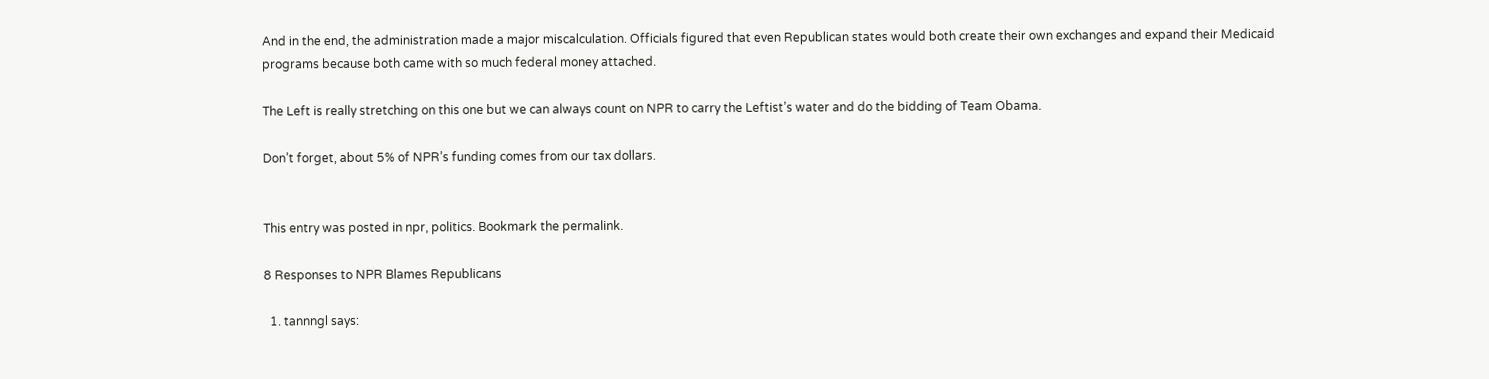And in the end, the administration made a major miscalculation. Officials figured that even Republican states would both create their own exchanges and expand their Medicaid programs because both came with so much federal money attached.

The Left is really stretching on this one but we can always count on NPR to carry the Leftist’s water and do the bidding of Team Obama.

Don’t forget, about 5% of NPR’s funding comes from our tax dollars.


This entry was posted in npr, politics. Bookmark the permalink.

8 Responses to NPR Blames Republicans

  1. tannngl says: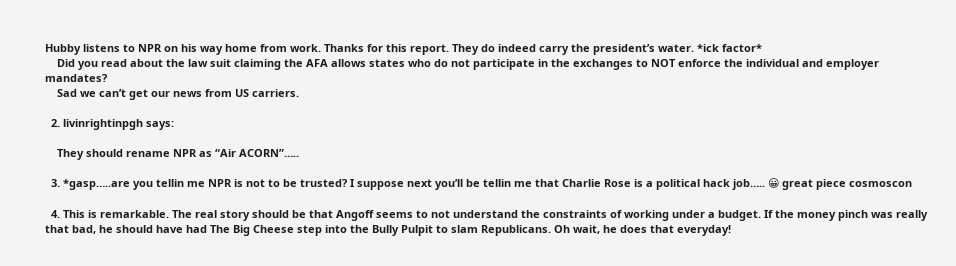Hubby listens to NPR on his way home from work. Thanks for this report. They do indeed carry the president’s water. *ick factor*
    Did you read about the law suit claiming the AFA allows states who do not participate in the exchanges to NOT enforce the individual and employer mandates?
    Sad we can’t get our news from US carriers.

  2. livinrightinpgh says:

    They should rename NPR as “Air ACORN”…..

  3. *gasp…..are you tellin me NPR is not to be trusted? I suppose next you’ll be tellin me that Charlie Rose is a political hack job….. 😀 great piece cosmoscon

  4. This is remarkable. The real story should be that Angoff seems to not understand the constraints of working under a budget. If the money pinch was really that bad, he should have had The Big Cheese step into the Bully Pulpit to slam Republicans. Oh wait, he does that everyday!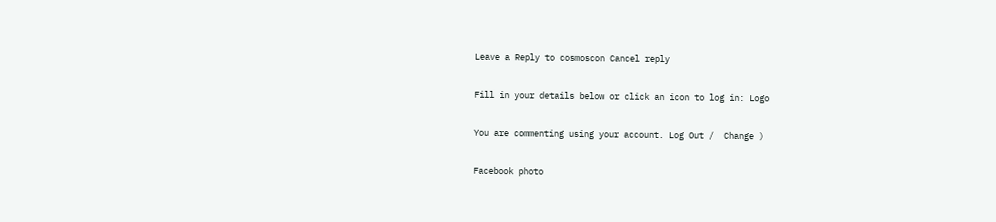Leave a Reply to cosmoscon Cancel reply

Fill in your details below or click an icon to log in: Logo

You are commenting using your account. Log Out /  Change )

Facebook photo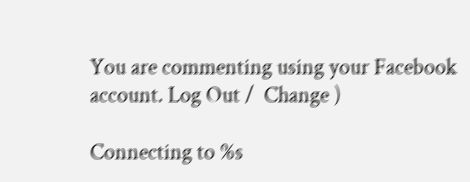You are commenting using your Facebook account. Log Out /  Change )

Connecting to %s